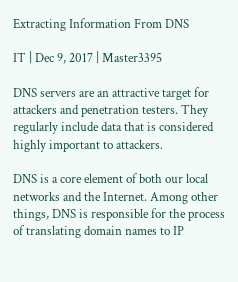Extracting Information From DNS

IT | Dec 9, 2017 | Master3395

DNS servers are an attractive target for attackers and penetration testers. They regularly include data that is considered highly important to attackers.

DNS is a core element of both our local networks and the Internet. Among other things, DNS is responsible for the process of translating domain names to IP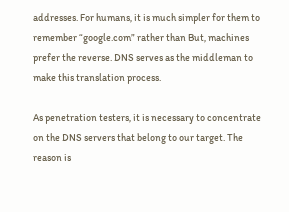addresses. For humans, it is much simpler for them to remember “google.com” rather than But, machines prefer the reverse. DNS serves as the middleman to make this translation process.

As penetration testers, it is necessary to concentrate on the DNS servers that belong to our target. The reason is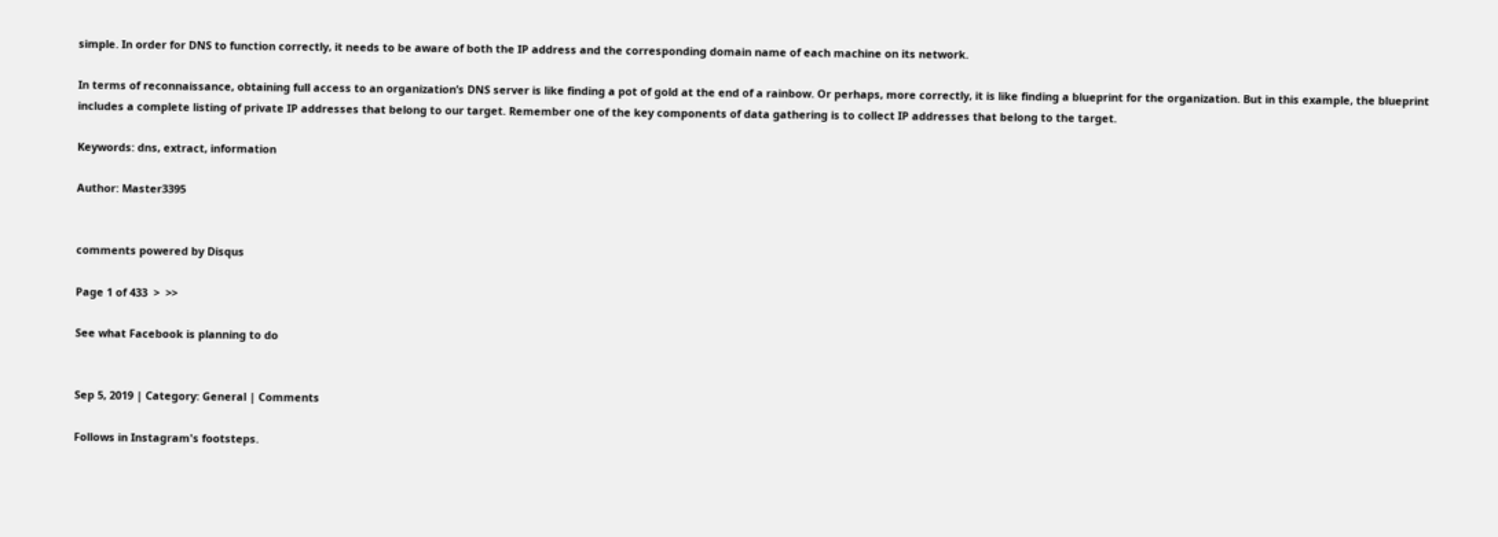simple. In order for DNS to function correctly, it needs to be aware of both the IP address and the corresponding domain name of each machine on its network.

In terms of reconnaissance, obtaining full access to an organization’s DNS server is like finding a pot of gold at the end of a rainbow. Or perhaps, more correctly, it is like finding a blueprint for the organization. But in this example, the blueprint includes a complete listing of private IP addresses that belong to our target. Remember one of the key components of data gathering is to collect IP addresses that belong to the target.

Keywords: dns, extract, information

Author: Master3395


comments powered by Disqus

Page 1 of 433  >  >>

See what Facebook is planning to do


Sep 5, 2019 | Category: General | Comments

Follows in Instagram's footsteps.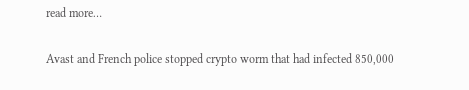read more…

Avast and French police stopped crypto worm that had infected 850,000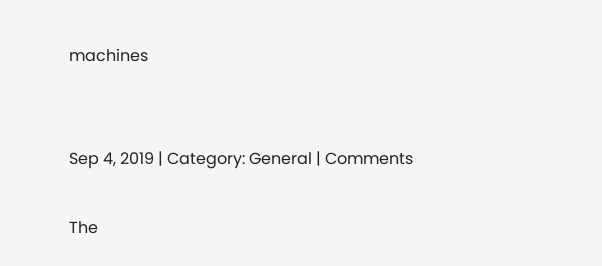machines


Sep 4, 2019 | Category: General | Comments

The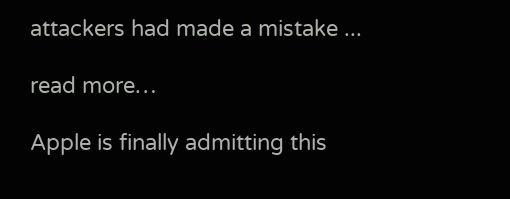attackers had made a mistake ...

read more…

Apple is finally admitting this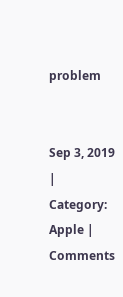problem


Sep 3, 2019 | Category: Apple | Comments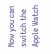Now you can switch the Apple Watch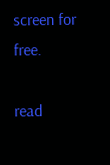screen for free.

read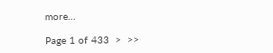more…

Page 1 of 433  >  >>